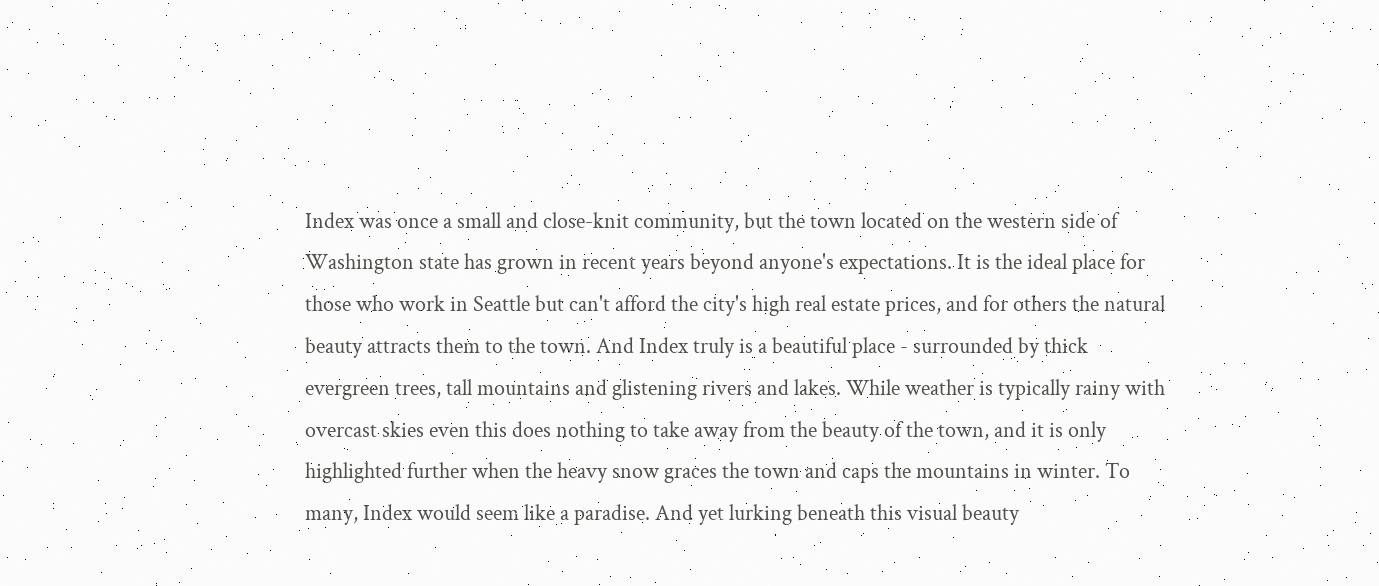Index was once a small and close-knit community, but the town located on the western side of Washington state has grown in recent years beyond anyone's expectations. It is the ideal place for those who work in Seattle but can't afford the city's high real estate prices, and for others the natural beauty attracts them to the town. And Index truly is a beautiful place - surrounded by thick evergreen trees, tall mountains and glistening rivers and lakes. While weather is typically rainy with overcast skies even this does nothing to take away from the beauty of the town, and it is only highlighted further when the heavy snow graces the town and caps the mountains in winter. To many, Index would seem like a paradise. And yet lurking beneath this visual beauty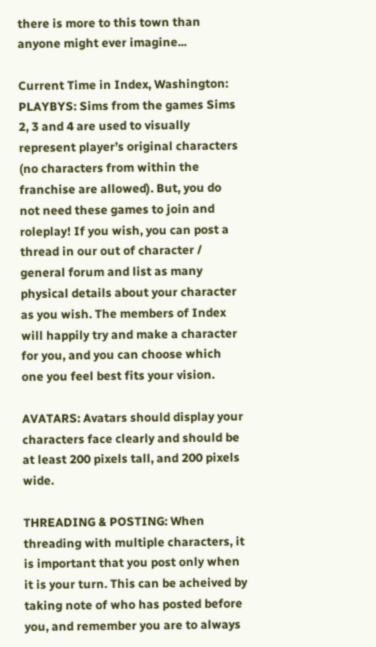there is more to this town than anyone might ever imagine...

Current Time in Index, Washington:
PLAYBYS: Sims from the games Sims 2, 3 and 4 are used to visually represent player’s original characters (no characters from within the franchise are allowed). But, you do not need these games to join and roleplay! If you wish, you can post a thread in our out of character / general forum and list as many physical details about your character as you wish. The members of Index will happily try and make a character for you, and you can choose which one you feel best fits your vision.

AVATARS: Avatars should display your characters face clearly and should be at least 200 pixels tall, and 200 pixels wide.

THREADING & POSTING: When threading with multiple characters, it is important that you post only when it is your turn. This can be acheived by taking note of who has posted before you, and remember you are to always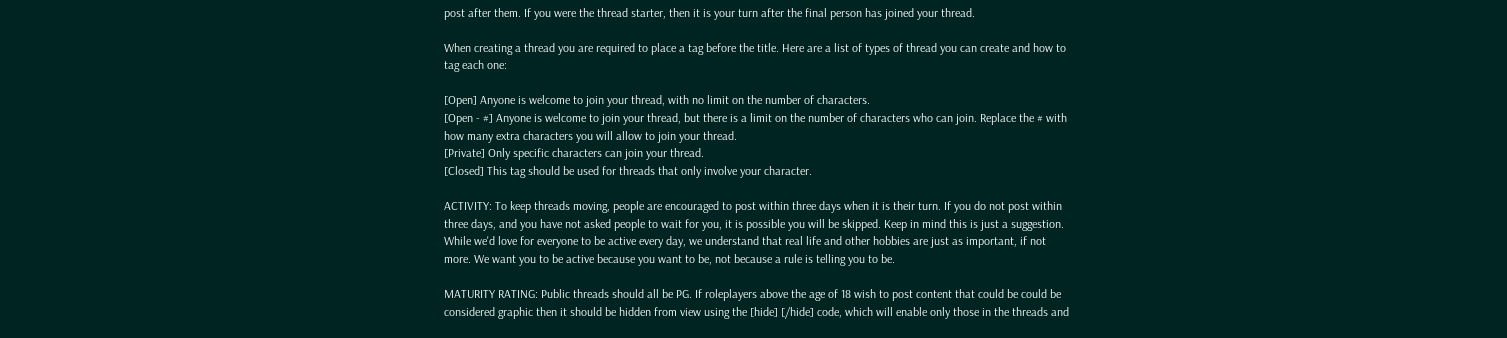post after them. If you were the thread starter, then it is your turn after the final person has joined your thread.

When creating a thread you are required to place a tag before the title. Here are a list of types of thread you can create and how to tag each one:

[Open] Anyone is welcome to join your thread, with no limit on the number of characters.
[Open - #] Anyone is welcome to join your thread, but there is a limit on the number of characters who can join. Replace the # with how many extra characters you will allow to join your thread.
[Private] Only specific characters can join your thread.
[Closed] This tag should be used for threads that only involve your character.

ACTIVITY: To keep threads moving, people are encouraged to post within three days when it is their turn. If you do not post within three days, and you have not asked people to wait for you, it is possible you will be skipped. Keep in mind this is just a suggestion. While we'd love for everyone to be active every day, we understand that real life and other hobbies are just as important, if not more. We want you to be active because you want to be, not because a rule is telling you to be.

MATURITY RATING: Public threads should all be PG. If roleplayers above the age of 18 wish to post content that could be could be considered graphic then it should be hidden from view using the [hide] [/hide] code, which will enable only those in the threads and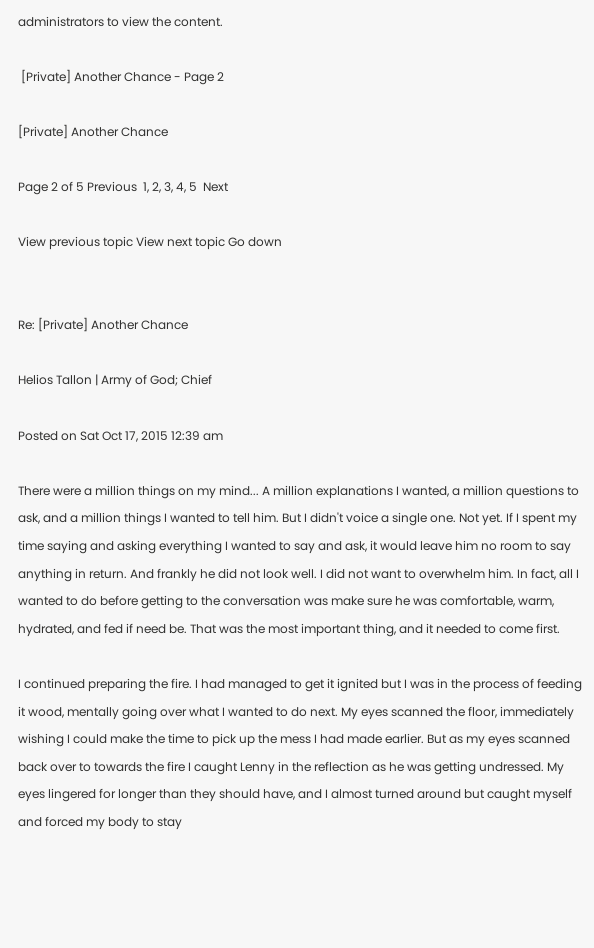administrators to view the content.

 [Private] Another Chance - Page 2

[Private] Another Chance

Page 2 of 5 Previous  1, 2, 3, 4, 5  Next

View previous topic View next topic Go down


Re: [Private] Another Chance

Helios Tallon | Army of God; Chief

Posted on Sat Oct 17, 2015 12:39 am

There were a million things on my mind... A million explanations I wanted, a million questions to ask, and a million things I wanted to tell him. But I didn't voice a single one. Not yet. If I spent my time saying and asking everything I wanted to say and ask, it would leave him no room to say anything in return. And frankly he did not look well. I did not want to overwhelm him. In fact, all I wanted to do before getting to the conversation was make sure he was comfortable, warm, hydrated, and fed if need be. That was the most important thing, and it needed to come first.

I continued preparing the fire. I had managed to get it ignited but I was in the process of feeding it wood, mentally going over what I wanted to do next. My eyes scanned the floor, immediately wishing I could make the time to pick up the mess I had made earlier. But as my eyes scanned back over to towards the fire I caught Lenny in the reflection as he was getting undressed. My eyes lingered for longer than they should have, and I almost turned around but caught myself and forced my body to stay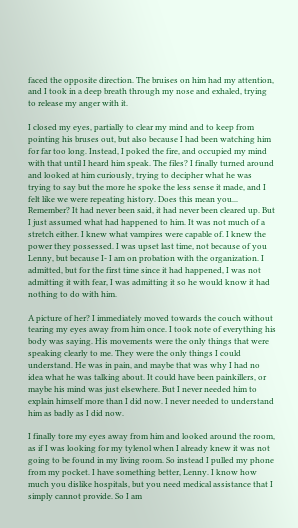faced the opposite direction. The bruises on him had my attention, and I took in a deep breath through my nose and exhaled, trying to release my anger with it.

I closed my eyes, partially to clear my mind and to keep from pointing his bruses out, but also because I had been watching him for far too long. Instead, I poked the fire, and occupied my mind with that until I heard him speak. The files? I finally turned around and looked at him curiously, trying to decipher what he was trying to say but the more he spoke the less sense it made, and I felt like we were repeating history. Does this mean you... Remember? It had never been said, it had never been cleared up. But I just assumed what had happened to him. It was not much of a stretch either. I knew what vampires were capable of. I knew the power they possessed. I was upset last time, not because of you Lenny, but because I- I am on probation with the organization. I admitted, but for the first time since it had happened, I was not admitting it with fear, I was admitting it so he would know it had nothing to do with him.

A picture of her? I immediately moved towards the couch without tearing my eyes away from him once. I took note of everything his body was saying. His movements were the only things that were speaking clearly to me. They were the only things I could understand. He was in pain, and maybe that was why I had no idea what he was talking about. It could have been painkillers, or maybe his mind was just elsewhere. But I never needed him to explain himself more than I did now. I never needed to understand him as badly as I did now.

I finally tore my eyes away from him and looked around the room, as if I was looking for my tylenol when I already knew it was not going to be found in my living room. So instead I pulled my phone from my pocket. I have something better, Lenny. I know how much you dislike hospitals, but you need medical assistance that I simply cannot provide. So I am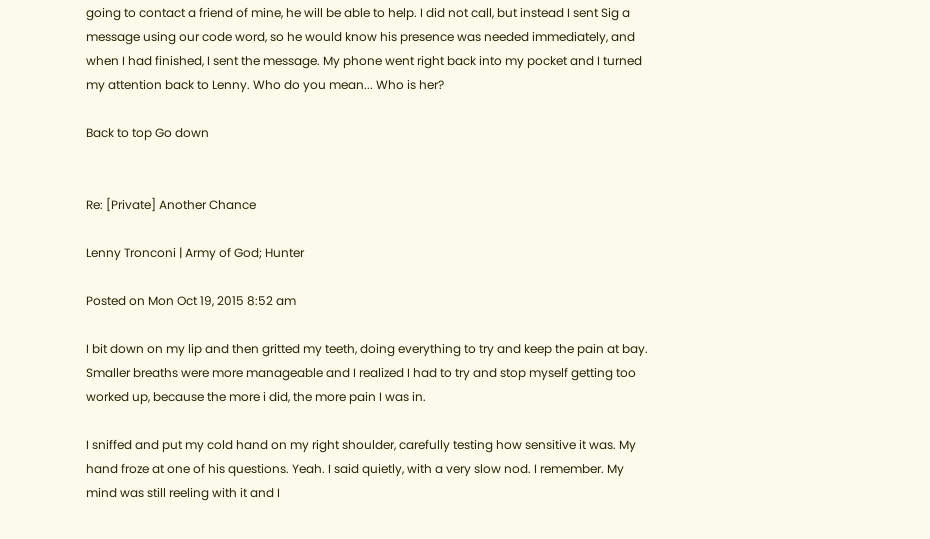going to contact a friend of mine, he will be able to help. I did not call, but instead I sent Sig a message using our code word, so he would know his presence was needed immediately, and when I had finished, I sent the message. My phone went right back into my pocket and I turned my attention back to Lenny. Who do you mean... Who is her?

Back to top Go down


Re: [Private] Another Chance

Lenny Tronconi | Army of God; Hunter

Posted on Mon Oct 19, 2015 8:52 am

I bit down on my lip and then gritted my teeth, doing everything to try and keep the pain at bay. Smaller breaths were more manageable and I realized I had to try and stop myself getting too worked up, because the more i did, the more pain I was in.

I sniffed and put my cold hand on my right shoulder, carefully testing how sensitive it was. My hand froze at one of his questions. Yeah. I said quietly, with a very slow nod. I remember. My mind was still reeling with it and I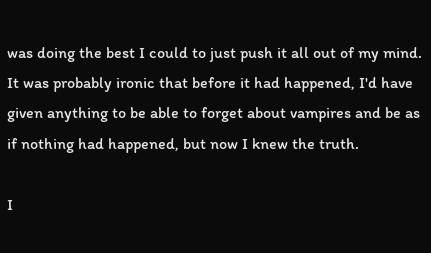was doing the best I could to just push it all out of my mind. It was probably ironic that before it had happened, I'd have given anything to be able to forget about vampires and be as if nothing had happened, but now I knew the truth.

I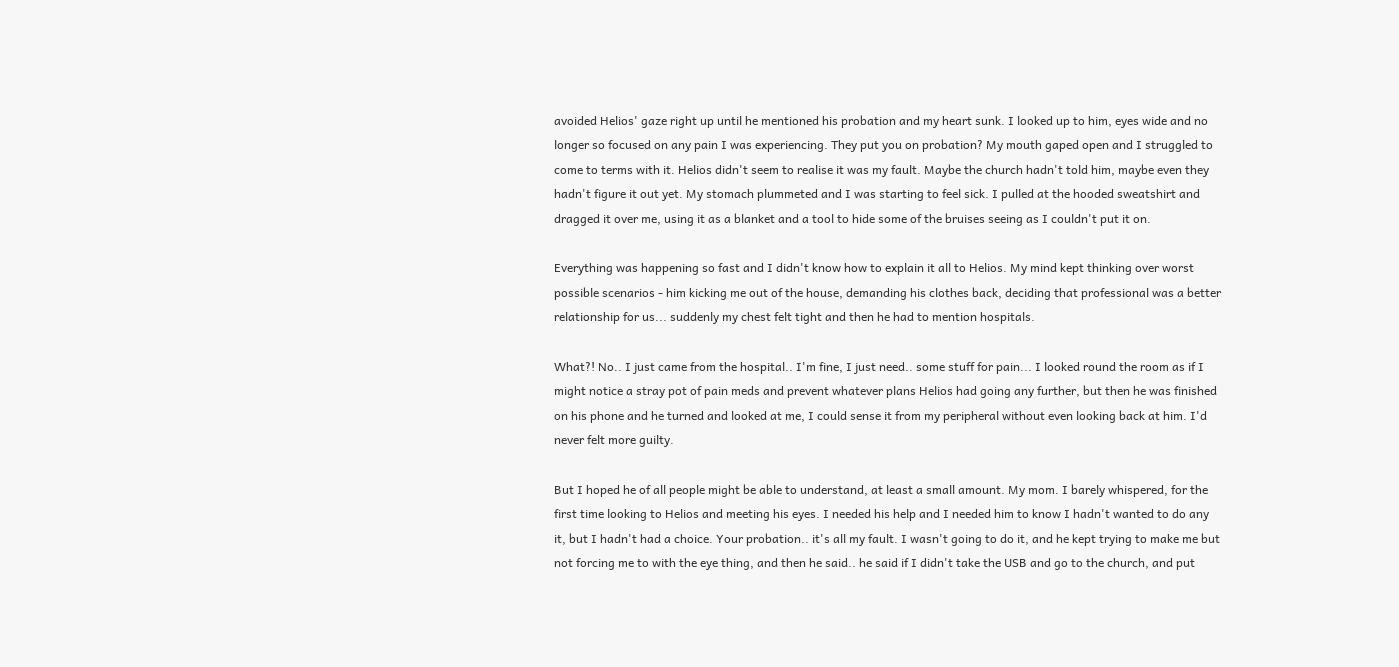avoided Helios' gaze right up until he mentioned his probation and my heart sunk. I looked up to him, eyes wide and no longer so focused on any pain I was experiencing. They put you on probation? My mouth gaped open and I struggled to come to terms with it. Helios didn't seem to realise it was my fault. Maybe the church hadn't told him, maybe even they hadn't figure it out yet. My stomach plummeted and I was starting to feel sick. I pulled at the hooded sweatshirt and dragged it over me, using it as a blanket and a tool to hide some of the bruises seeing as I couldn't put it on.

Everything was happening so fast and I didn't know how to explain it all to Helios. My mind kept thinking over worst possible scenarios - him kicking me out of the house, demanding his clothes back, deciding that professional was a better relationship for us... suddenly my chest felt tight and then he had to mention hospitals.

What?! No.. I just came from the hospital.. I'm fine, I just need.. some stuff for pain... I looked round the room as if I might notice a stray pot of pain meds and prevent whatever plans Helios had going any further, but then he was finished on his phone and he turned and looked at me, I could sense it from my peripheral without even looking back at him. I'd never felt more guilty.

But I hoped he of all people might be able to understand, at least a small amount. My mom. I barely whispered, for the first time looking to Helios and meeting his eyes. I needed his help and I needed him to know I hadn't wanted to do any it, but I hadn't had a choice. Your probation.. it's all my fault. I wasn't going to do it, and he kept trying to make me but not forcing me to with the eye thing, and then he said.. he said if I didn't take the USB and go to the church, and put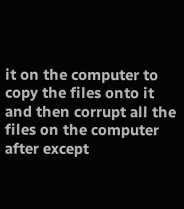it on the computer to copy the files onto it and then corrupt all the files on the computer after except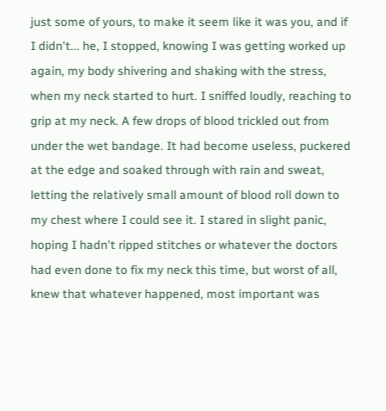just some of yours, to make it seem like it was you, and if I didn't... he, I stopped, knowing I was getting worked up again, my body shivering and shaking with the stress, when my neck started to hurt. I sniffed loudly, reaching to grip at my neck. A few drops of blood trickled out from under the wet bandage. It had become useless, puckered at the edge and soaked through with rain and sweat, letting the relatively small amount of blood roll down to my chest where I could see it. I stared in slight panic, hoping I hadn't ripped stitches or whatever the doctors had even done to fix my neck this time, but worst of all, knew that whatever happened, most important was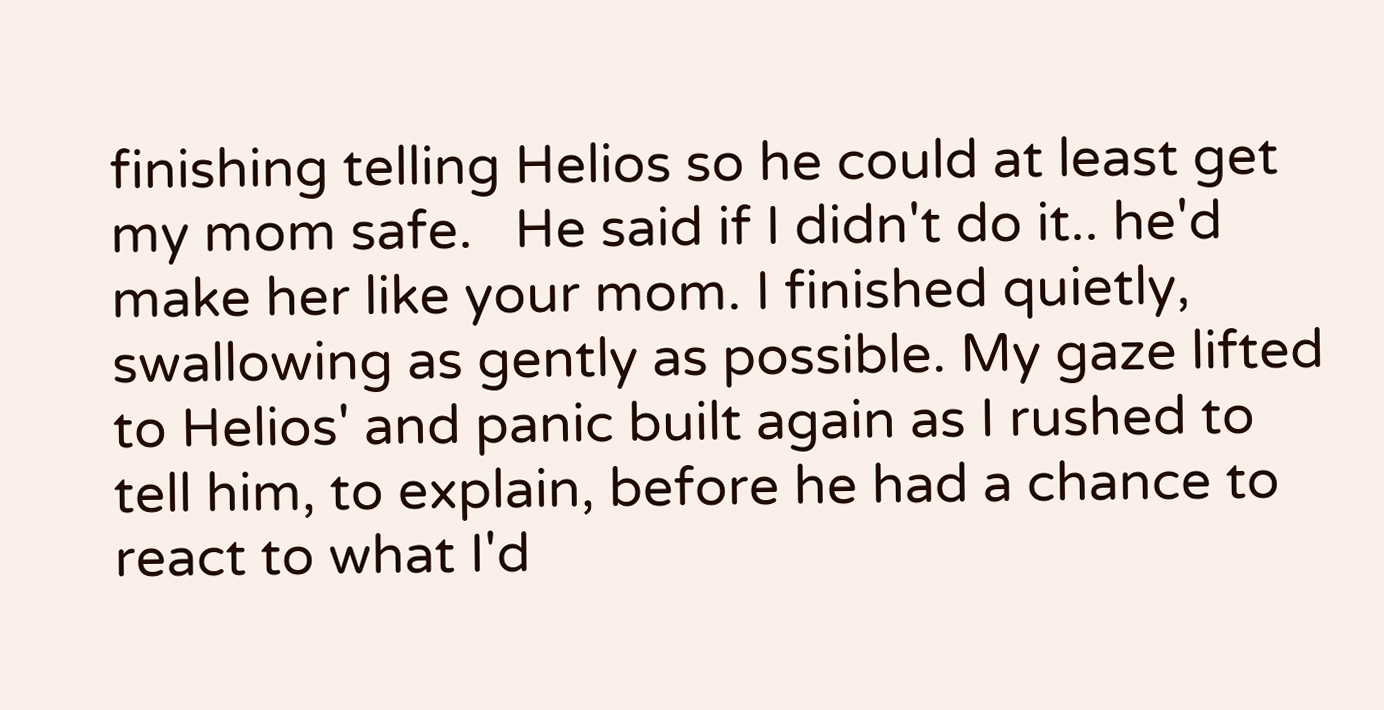finishing telling Helios so he could at least get my mom safe.   He said if I didn't do it.. he'd make her like your mom. I finished quietly, swallowing as gently as possible. My gaze lifted to Helios' and panic built again as I rushed to tell him, to explain, before he had a chance to react to what I'd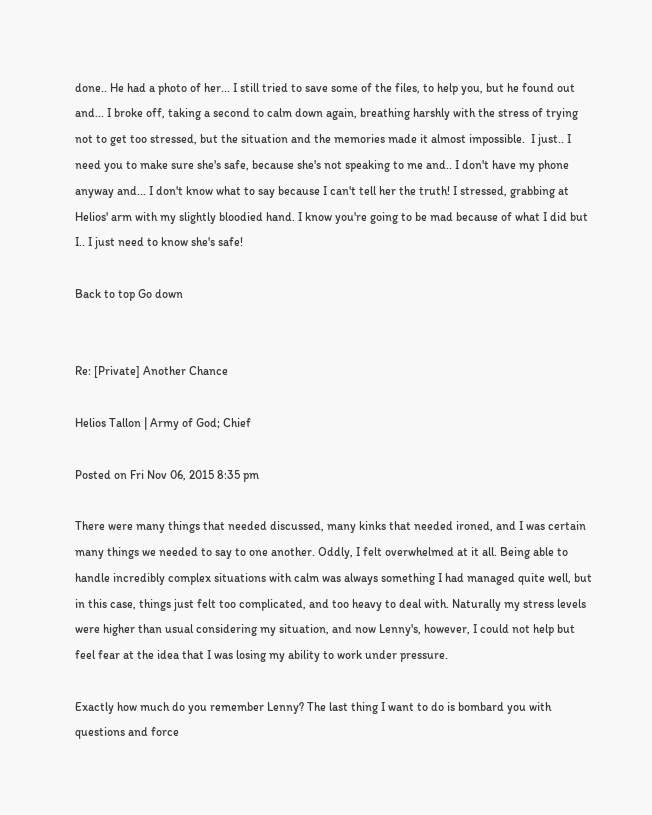done.. He had a photo of her... I still tried to save some of the files, to help you, but he found out and... I broke off, taking a second to calm down again, breathing harshly with the stress of trying not to get too stressed, but the situation and the memories made it almost impossible.  I just.. I need you to make sure she's safe, because she's not speaking to me and.. I don't have my phone anyway and... I don't know what to say because I can't tell her the truth! I stressed, grabbing at Helios' arm with my slightly bloodied hand. I know you're going to be mad because of what I did but I.. I just need to know she's safe!

Back to top Go down


Re: [Private] Another Chance

Helios Tallon | Army of God; Chief

Posted on Fri Nov 06, 2015 8:35 pm

There were many things that needed discussed, many kinks that needed ironed, and I was certain many things we needed to say to one another. Oddly, I felt overwhelmed at it all. Being able to handle incredibly complex situations with calm was always something I had managed quite well, but in this case, things just felt too complicated, and too heavy to deal with. Naturally my stress levels were higher than usual considering my situation, and now Lenny's, however, I could not help but feel fear at the idea that I was losing my ability to work under pressure.

Exactly how much do you remember Lenny? The last thing I want to do is bombard you with questions and force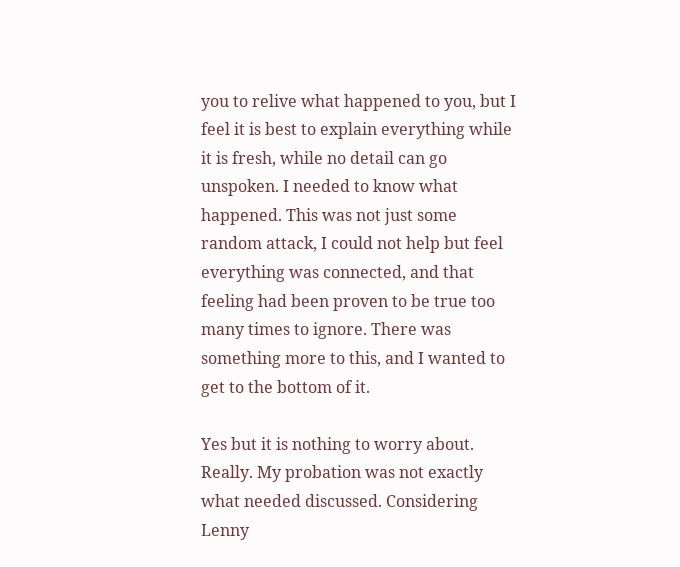you to relive what happened to you, but I feel it is best to explain everything while it is fresh, while no detail can go unspoken. I needed to know what happened. This was not just some random attack, I could not help but feel everything was connected, and that feeling had been proven to be true too many times to ignore. There was something more to this, and I wanted to get to the bottom of it.

Yes but it is nothing to worry about. Really. My probation was not exactly what needed discussed. Considering Lenny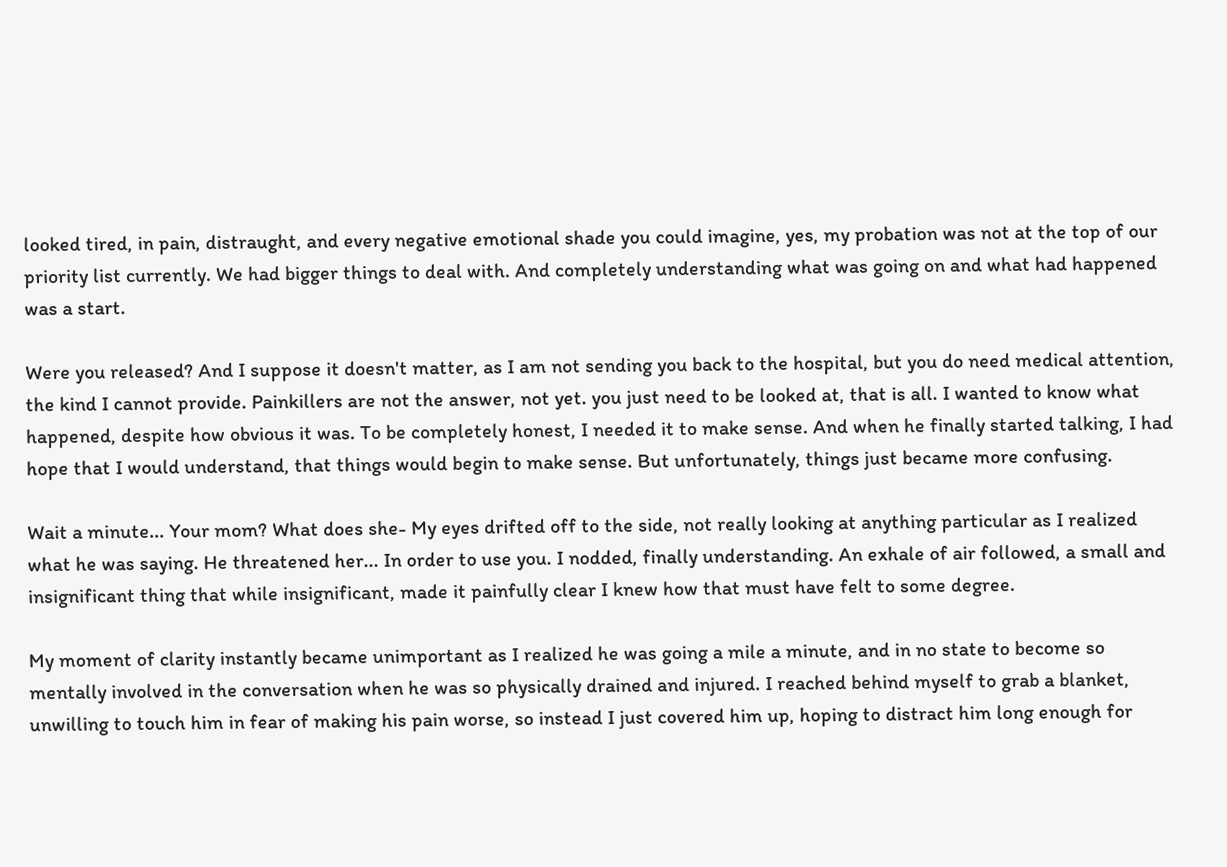looked tired, in pain, distraught, and every negative emotional shade you could imagine, yes, my probation was not at the top of our priority list currently. We had bigger things to deal with. And completely understanding what was going on and what had happened was a start.

Were you released? And I suppose it doesn't matter, as I am not sending you back to the hospital, but you do need medical attention, the kind I cannot provide. Painkillers are not the answer, not yet. you just need to be looked at, that is all. I wanted to know what happened, despite how obvious it was. To be completely honest, I needed it to make sense. And when he finally started talking, I had hope that I would understand, that things would begin to make sense. But unfortunately, things just became more confusing.

Wait a minute... Your mom? What does she- My eyes drifted off to the side, not really looking at anything particular as I realized what he was saying. He threatened her... In order to use you. I nodded, finally understanding. An exhale of air followed, a small and insignificant thing that while insignificant, made it painfully clear I knew how that must have felt to some degree.

My moment of clarity instantly became unimportant as I realized he was going a mile a minute, and in no state to become so mentally involved in the conversation when he was so physically drained and injured. I reached behind myself to grab a blanket, unwilling to touch him in fear of making his pain worse, so instead I just covered him up, hoping to distract him long enough for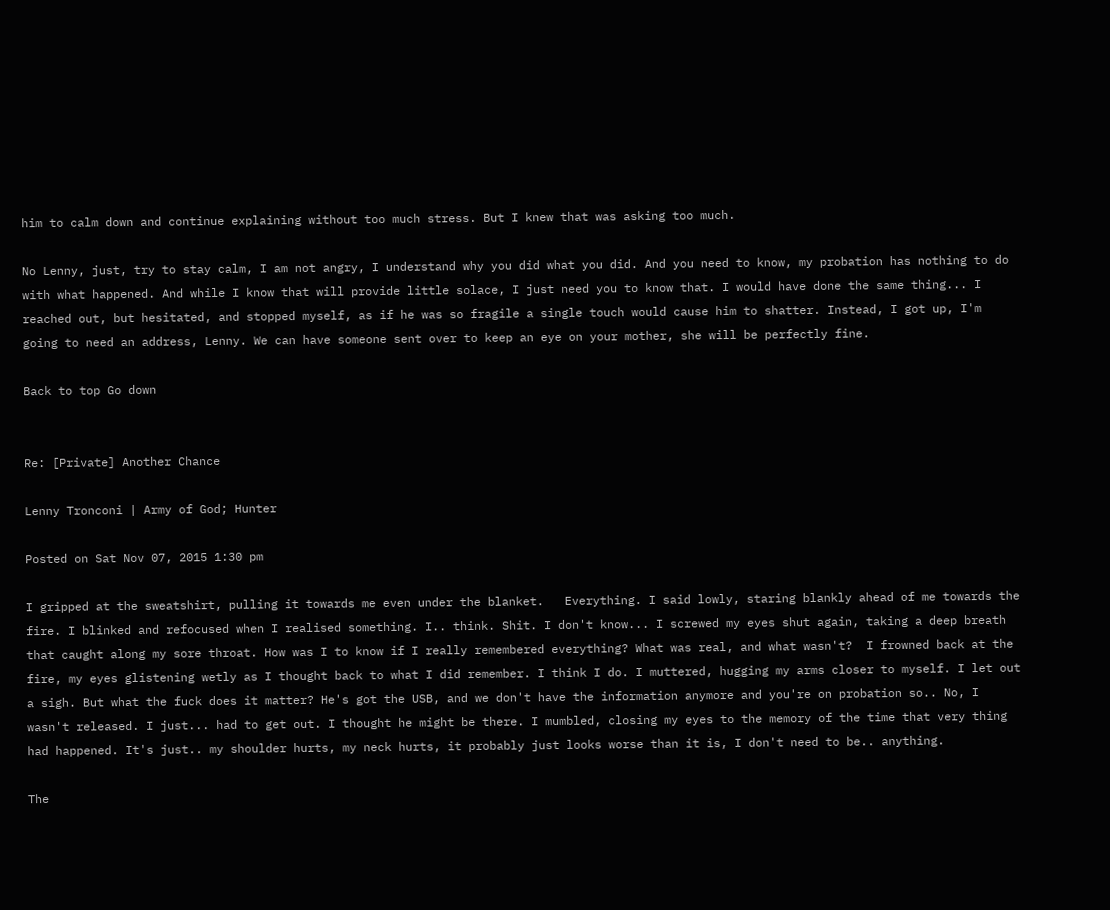him to calm down and continue explaining without too much stress. But I knew that was asking too much.

No Lenny, just, try to stay calm, I am not angry, I understand why you did what you did. And you need to know, my probation has nothing to do with what happened. And while I know that will provide little solace, I just need you to know that. I would have done the same thing... I reached out, but hesitated, and stopped myself, as if he was so fragile a single touch would cause him to shatter. Instead, I got up, I'm going to need an address, Lenny. We can have someone sent over to keep an eye on your mother, she will be perfectly fine.

Back to top Go down


Re: [Private] Another Chance

Lenny Tronconi | Army of God; Hunter

Posted on Sat Nov 07, 2015 1:30 pm

I gripped at the sweatshirt, pulling it towards me even under the blanket.   Everything. I said lowly, staring blankly ahead of me towards the fire. I blinked and refocused when I realised something. I.. think. Shit. I don't know... I screwed my eyes shut again, taking a deep breath that caught along my sore throat. How was I to know if I really remembered everything? What was real, and what wasn't?  I frowned back at the fire, my eyes glistening wetly as I thought back to what I did remember. I think I do. I muttered, hugging my arms closer to myself. I let out a sigh. But what the fuck does it matter? He's got the USB, and we don't have the information anymore and you're on probation so.. No, I wasn't released. I just... had to get out. I thought he might be there. I mumbled, closing my eyes to the memory of the time that very thing had happened. It's just.. my shoulder hurts, my neck hurts, it probably just looks worse than it is, I don't need to be.. anything.

The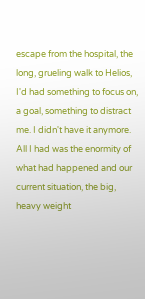escape from the hospital, the long, grueling walk to Helios, I'd had something to focus on, a goal, something to distract me. I didn't have it anymore. All I had was the enormity of what had happened and our current situation, the big, heavy weight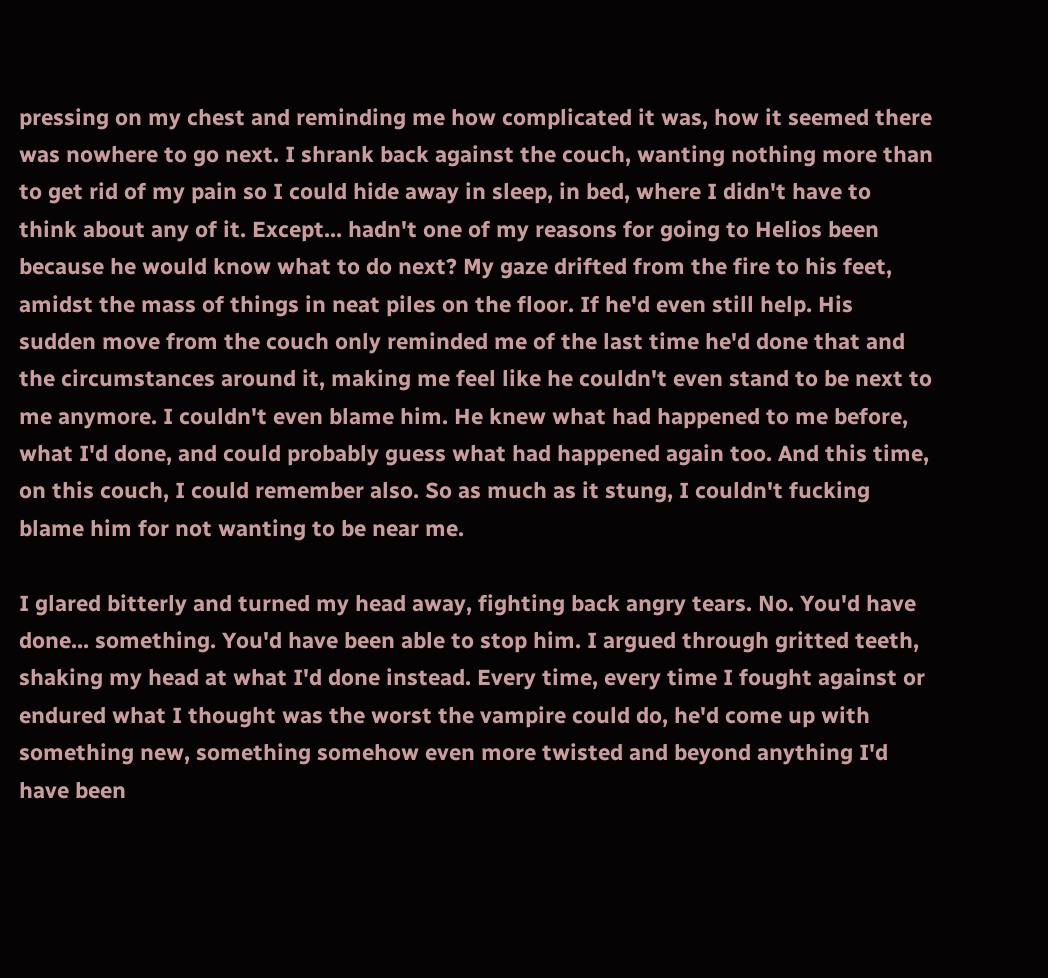pressing on my chest and reminding me how complicated it was, how it seemed there was nowhere to go next. I shrank back against the couch, wanting nothing more than to get rid of my pain so I could hide away in sleep, in bed, where I didn't have to think about any of it. Except... hadn't one of my reasons for going to Helios been because he would know what to do next? My gaze drifted from the fire to his feet, amidst the mass of things in neat piles on the floor. If he'd even still help. His sudden move from the couch only reminded me of the last time he'd done that and the circumstances around it, making me feel like he couldn't even stand to be next to me anymore. I couldn't even blame him. He knew what had happened to me before, what I'd done, and could probably guess what had happened again too. And this time, on this couch, I could remember also. So as much as it stung, I couldn't fucking blame him for not wanting to be near me.

I glared bitterly and turned my head away, fighting back angry tears. No. You'd have done... something. You'd have been able to stop him. I argued through gritted teeth, shaking my head at what I'd done instead. Every time, every time I fought against or endured what I thought was the worst the vampire could do, he'd come up with something new, something somehow even more twisted and beyond anything I'd have been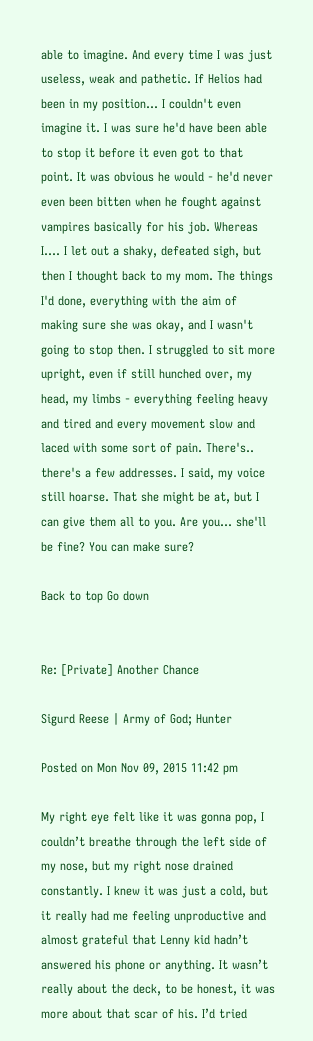able to imagine. And every time I was just useless, weak and pathetic. If Helios had been in my position... I couldn't even imagine it. I was sure he'd have been able to stop it before it even got to that point. It was obvious he would - he'd never even been bitten when he fought against vampires basically for his job. Whereas I.... I let out a shaky, defeated sigh, but then I thought back to my mom. The things I'd done, everything with the aim of making sure she was okay, and I wasn't going to stop then. I struggled to sit more upright, even if still hunched over, my head, my limbs - everything feeling heavy and tired and every movement slow and laced with some sort of pain. There's.. there's a few addresses. I said, my voice still hoarse. That she might be at, but I can give them all to you. Are you... she'll be fine? You can make sure?

Back to top Go down


Re: [Private] Another Chance

Sigurd Reese | Army of God; Hunter

Posted on Mon Nov 09, 2015 11:42 pm

My right eye felt like it was gonna pop, I couldn’t breathe through the left side of my nose, but my right nose drained constantly. I knew it was just a cold, but it really had me feeling unproductive and almost grateful that Lenny kid hadn’t answered his phone or anything. It wasn’t really about the deck, to be honest, it was more about that scar of his. I’d tried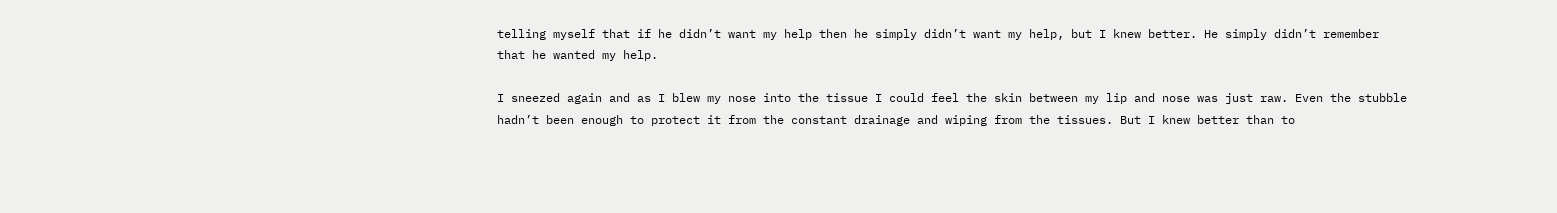telling myself that if he didn’t want my help then he simply didn’t want my help, but I knew better. He simply didn’t remember that he wanted my help.

I sneezed again and as I blew my nose into the tissue I could feel the skin between my lip and nose was just raw. Even the stubble hadn’t been enough to protect it from the constant drainage and wiping from the tissues. But I knew better than to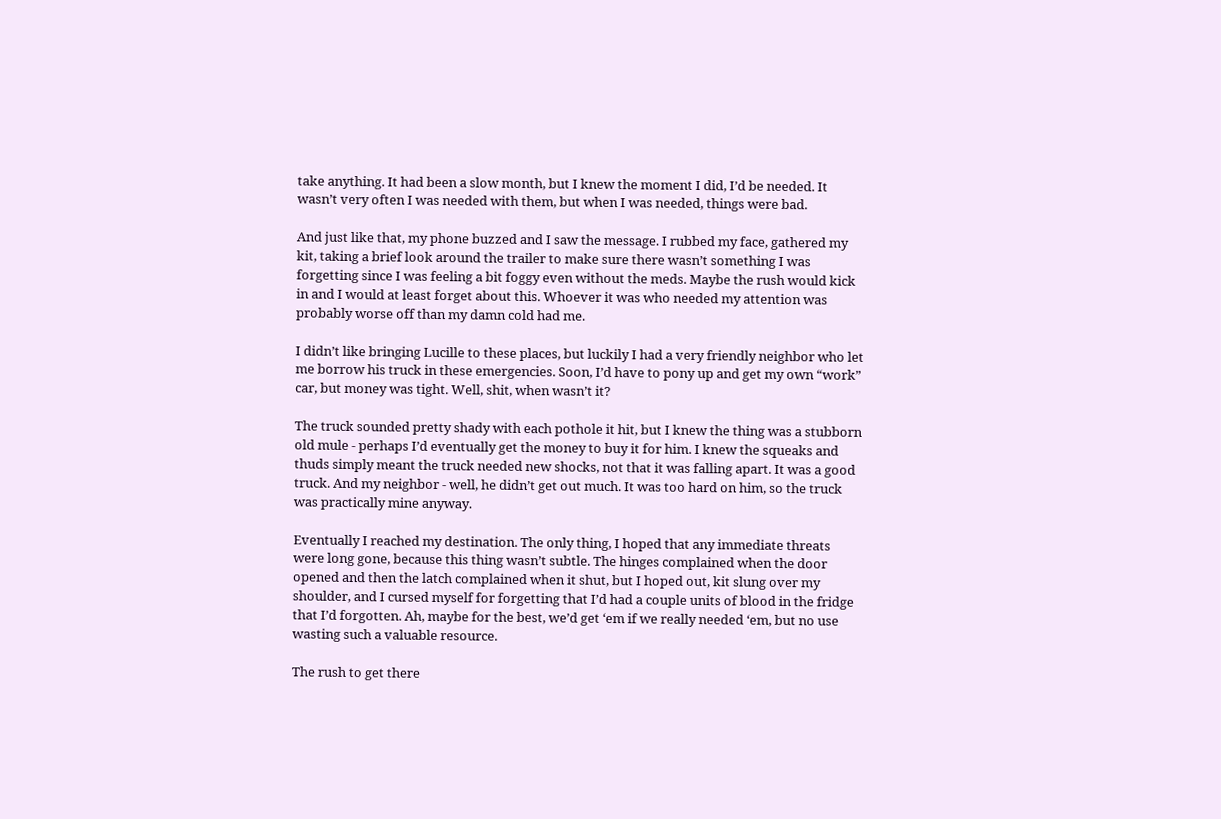take anything. It had been a slow month, but I knew the moment I did, I’d be needed. It wasn’t very often I was needed with them, but when I was needed, things were bad.

And just like that, my phone buzzed and I saw the message. I rubbed my face, gathered my kit, taking a brief look around the trailer to make sure there wasn’t something I was forgetting since I was feeling a bit foggy even without the meds. Maybe the rush would kick in and I would at least forget about this. Whoever it was who needed my attention was probably worse off than my damn cold had me.

I didn’t like bringing Lucille to these places, but luckily I had a very friendly neighbor who let me borrow his truck in these emergencies. Soon, I’d have to pony up and get my own “work” car, but money was tight. Well, shit, when wasn’t it?

The truck sounded pretty shady with each pothole it hit, but I knew the thing was a stubborn old mule - perhaps I’d eventually get the money to buy it for him. I knew the squeaks and thuds simply meant the truck needed new shocks, not that it was falling apart. It was a good truck. And my neighbor - well, he didn’t get out much. It was too hard on him, so the truck was practically mine anyway.

Eventually I reached my destination. The only thing, I hoped that any immediate threats were long gone, because this thing wasn’t subtle. The hinges complained when the door opened and then the latch complained when it shut, but I hoped out, kit slung over my shoulder, and I cursed myself for forgetting that I’d had a couple units of blood in the fridge that I’d forgotten. Ah, maybe for the best, we’d get ‘em if we really needed ‘em, but no use wasting such a valuable resource.

The rush to get there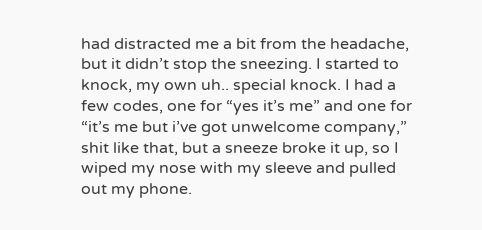had distracted me a bit from the headache, but it didn’t stop the sneezing. I started to knock, my own uh.. special knock. I had a few codes, one for “yes it’s me” and one for “it’s me but i’ve got unwelcome company,” shit like that, but a sneeze broke it up, so I wiped my nose with my sleeve and pulled out my phone.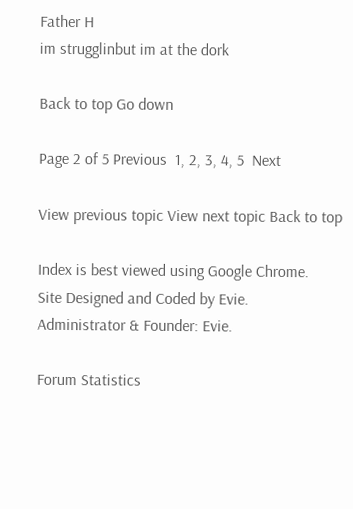Father H
im strugglinbut im at the dork

Back to top Go down

Page 2 of 5 Previous  1, 2, 3, 4, 5  Next

View previous topic View next topic Back to top

Index is best viewed using Google Chrome.
Site Designed and Coded by Evie.
Administrator & Founder: Evie.

Forum Statistics